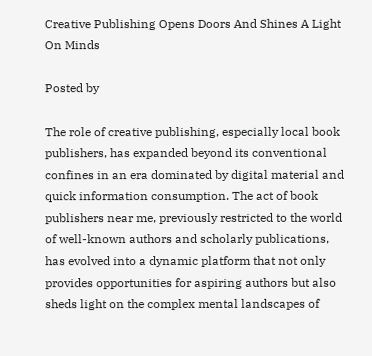Creative Publishing Opens Doors And Shines A Light On Minds

Posted by

The role of creative publishing, especially local book publishers, has expanded beyond its conventional confines in an era dominated by digital material and quick information consumption. The act of book publishers near me, previously restricted to the world of well-known authors and scholarly publications, has evolved into a dynamic platform that not only provides opportunities for aspiring authors but also sheds light on the complex mental landscapes of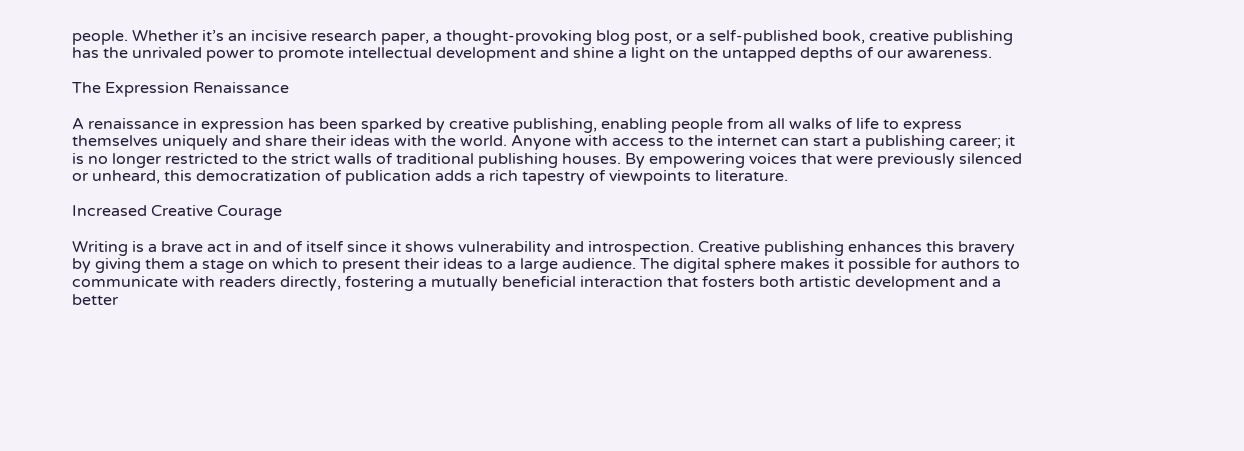people. Whether it’s an incisive research paper, a thought-provoking blog post, or a self-published book, creative publishing has the unrivaled power to promote intellectual development and shine a light on the untapped depths of our awareness.

The Expression Renaissance

A renaissance in expression has been sparked by creative publishing, enabling people from all walks of life to express themselves uniquely and share their ideas with the world. Anyone with access to the internet can start a publishing career; it is no longer restricted to the strict walls of traditional publishing houses. By empowering voices that were previously silenced or unheard, this democratization of publication adds a rich tapestry of viewpoints to literature.

Increased Creative Courage

Writing is a brave act in and of itself since it shows vulnerability and introspection. Creative publishing enhances this bravery by giving them a stage on which to present their ideas to a large audience. The digital sphere makes it possible for authors to communicate with readers directly, fostering a mutually beneficial interaction that fosters both artistic development and a better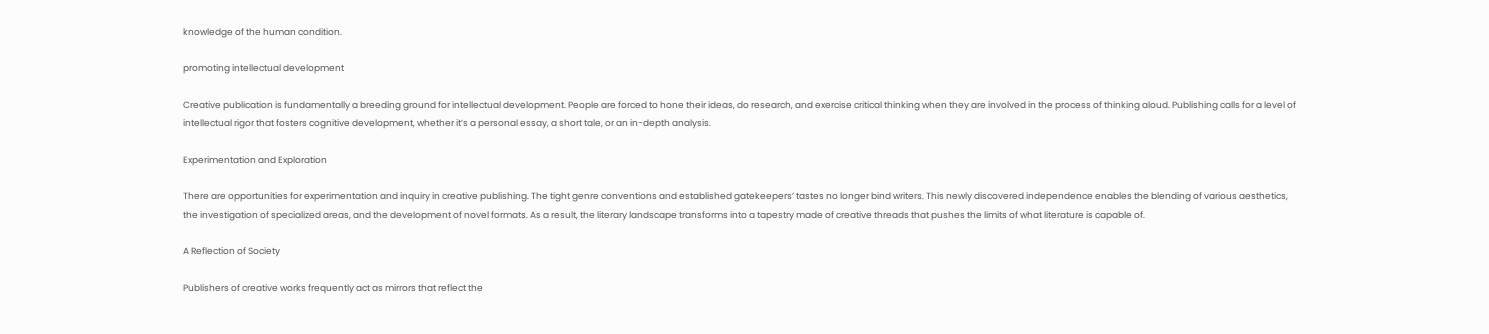knowledge of the human condition.

promoting intellectual development

Creative publication is fundamentally a breeding ground for intellectual development. People are forced to hone their ideas, do research, and exercise critical thinking when they are involved in the process of thinking aloud. Publishing calls for a level of intellectual rigor that fosters cognitive development, whether it’s a personal essay, a short tale, or an in-depth analysis.

Experimentation and Exploration

There are opportunities for experimentation and inquiry in creative publishing. The tight genre conventions and established gatekeepers’ tastes no longer bind writers. This newly discovered independence enables the blending of various aesthetics, the investigation of specialized areas, and the development of novel formats. As a result, the literary landscape transforms into a tapestry made of creative threads that pushes the limits of what literature is capable of.

A Reflection of Society

Publishers of creative works frequently act as mirrors that reflect the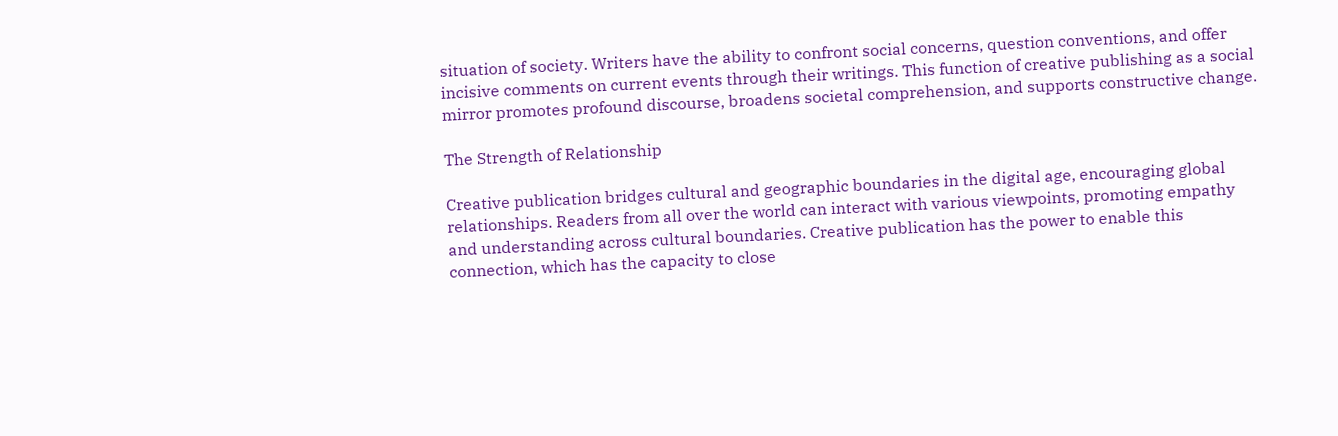situation of society. Writers have the ability to confront social concerns, question conventions, and offer incisive comments on current events through their writings. This function of creative publishing as a social mirror promotes profound discourse, broadens societal comprehension, and supports constructive change.

The Strength of Relationship

Creative publication bridges cultural and geographic boundaries in the digital age, encouraging global relationships. Readers from all over the world can interact with various viewpoints, promoting empathy and understanding across cultural boundaries. Creative publication has the power to enable this connection, which has the capacity to close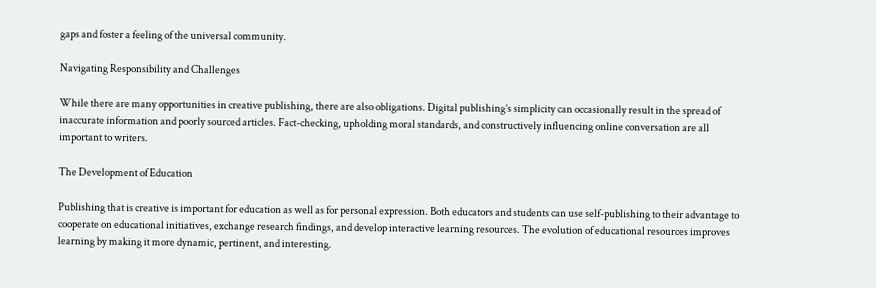gaps and foster a feeling of the universal community.

Navigating Responsibility and Challenges

While there are many opportunities in creative publishing, there are also obligations. Digital publishing’s simplicity can occasionally result in the spread of inaccurate information and poorly sourced articles. Fact-checking, upholding moral standards, and constructively influencing online conversation are all important to writers.

The Development of Education

Publishing that is creative is important for education as well as for personal expression. Both educators and students can use self-publishing to their advantage to cooperate on educational initiatives, exchange research findings, and develop interactive learning resources. The evolution of educational resources improves learning by making it more dynamic, pertinent, and interesting.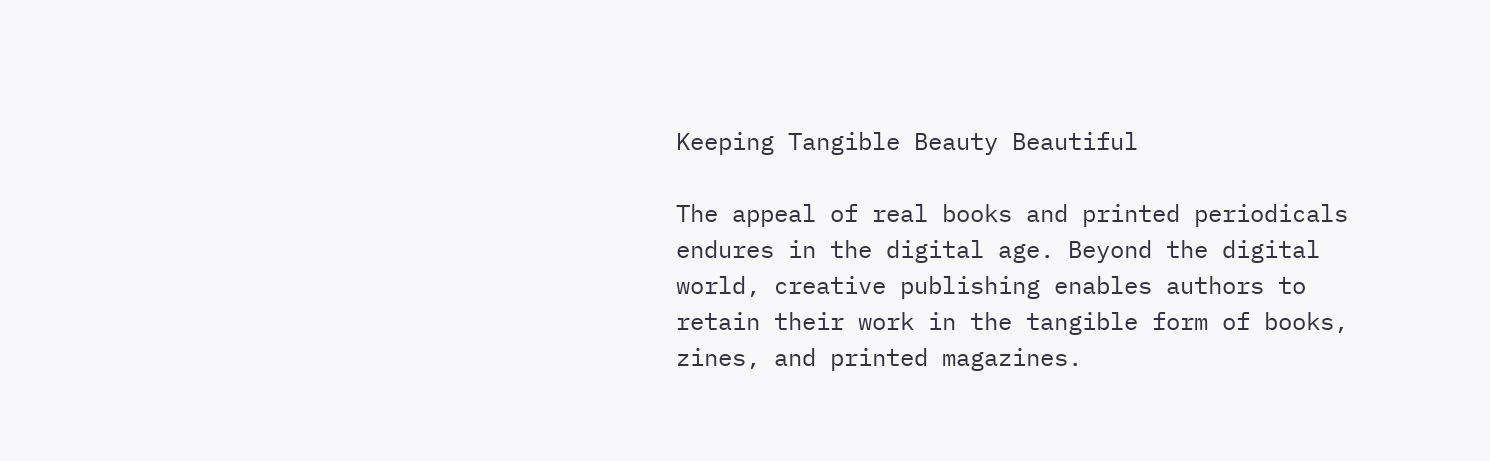Keeping Tangible Beauty Beautiful

The appeal of real books and printed periodicals endures in the digital age. Beyond the digital world, creative publishing enables authors to retain their work in the tangible form of books, zines, and printed magazines.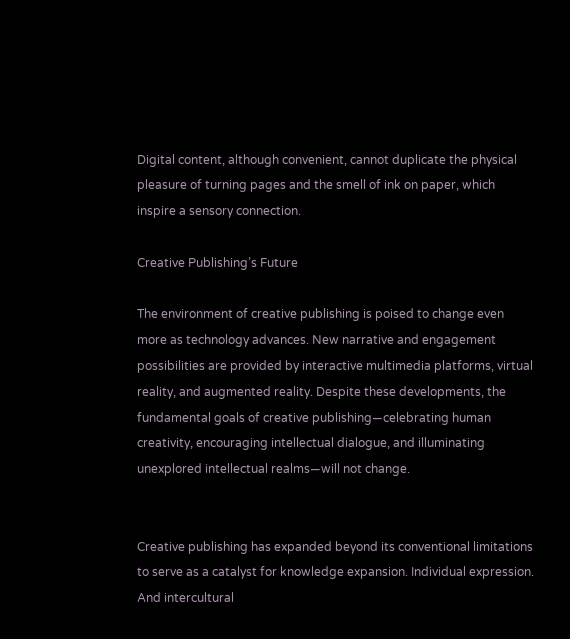Digital content, although convenient, cannot duplicate the physical pleasure of turning pages and the smell of ink on paper, which inspire a sensory connection.

Creative Publishing’s Future

The environment of creative publishing is poised to change even more as technology advances. New narrative and engagement possibilities are provided by interactive multimedia platforms, virtual reality, and augmented reality. Despite these developments, the fundamental goals of creative publishing—celebrating human creativity, encouraging intellectual dialogue, and illuminating unexplored intellectual realms—will not change.


Creative publishing has expanded beyond its conventional limitations to serve as a catalyst for knowledge expansion. Individual expression. And intercultural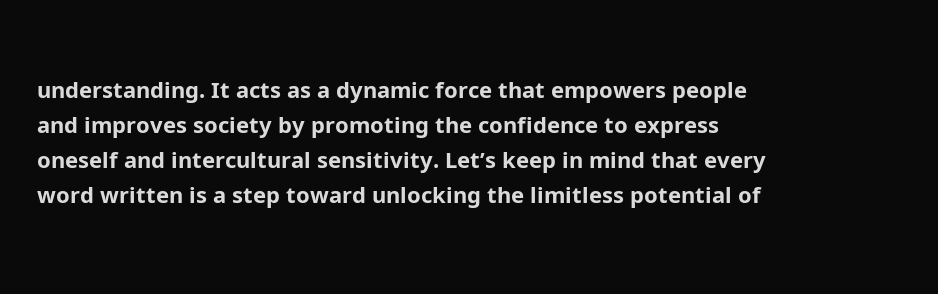understanding. It acts as a dynamic force that empowers people and improves society by promoting the confidence to express oneself and intercultural sensitivity. Let’s keep in mind that every word written is a step toward unlocking the limitless potential of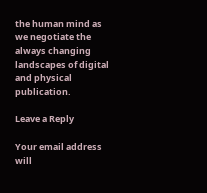the human mind as we negotiate the always changing landscapes of digital and physical publication.

Leave a Reply

Your email address will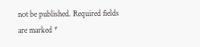not be published. Required fields are marked *